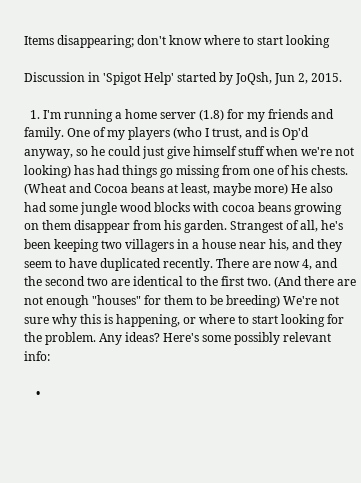Items disappearing; don't know where to start looking

Discussion in 'Spigot Help' started by JoQsh, Jun 2, 2015.

  1. I'm running a home server (1.8) for my friends and family. One of my players (who I trust, and is Op'd anyway, so he could just give himself stuff when we're not looking) has had things go missing from one of his chests. (Wheat and Cocoa beans at least, maybe more) He also had some jungle wood blocks with cocoa beans growing on them disappear from his garden. Strangest of all, he's been keeping two villagers in a house near his, and they seem to have duplicated recently. There are now 4, and the second two are identical to the first two. (And there are not enough "houses" for them to be breeding) We're not sure why this is happening, or where to start looking for the problem. Any ideas? Here's some possibly relevant info:

    •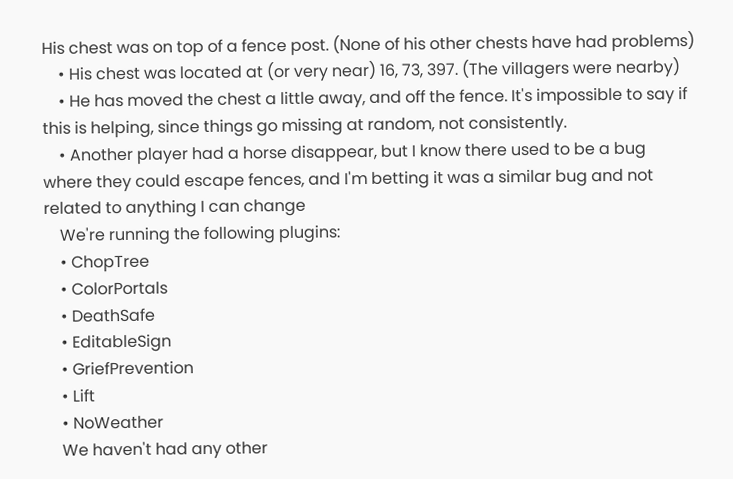His chest was on top of a fence post. (None of his other chests have had problems)
    • His chest was located at (or very near) 16, 73, 397. (The villagers were nearby)
    • He has moved the chest a little away, and off the fence. It's impossible to say if this is helping, since things go missing at random, not consistently.
    • Another player had a horse disappear, but I know there used to be a bug where they could escape fences, and I'm betting it was a similar bug and not related to anything I can change
    We're running the following plugins:
    • ChopTree
    • ColorPortals
    • DeathSafe
    • EditableSign
    • GriefPrevention
    • Lift
    • NoWeather
    We haven't had any other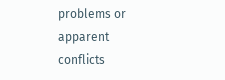problems or apparent conflicts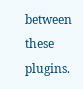between these plugins.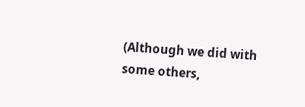(Although we did with some others,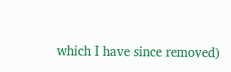which I have since removed)